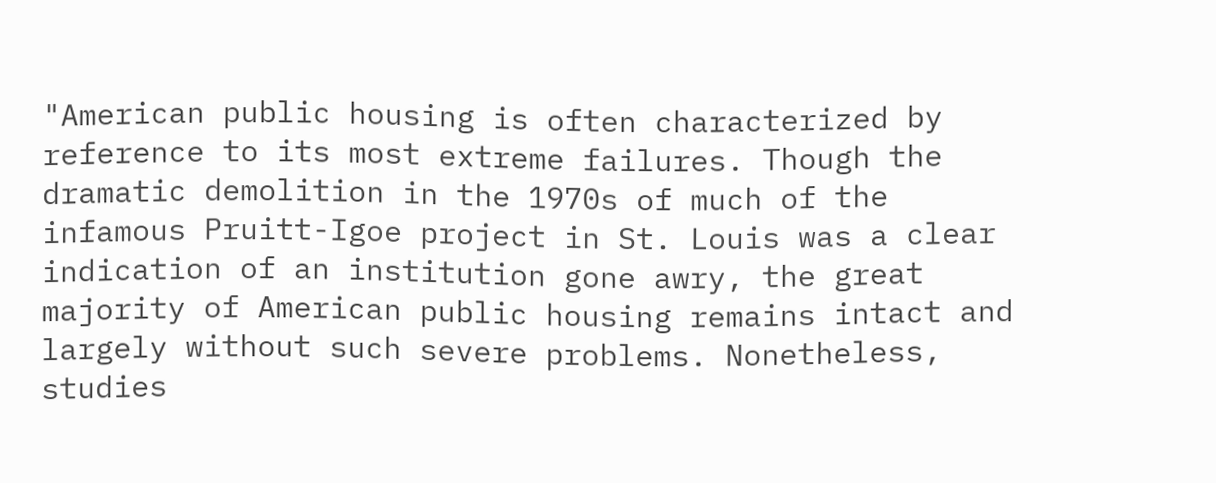"American public housing is often characterized by reference to its most extreme failures. Though the dramatic demolition in the 1970s of much of the infamous Pruitt-Igoe project in St. Louis was a clear indication of an institution gone awry, the great majority of American public housing remains intact and largely without such severe problems. Nonetheless, studies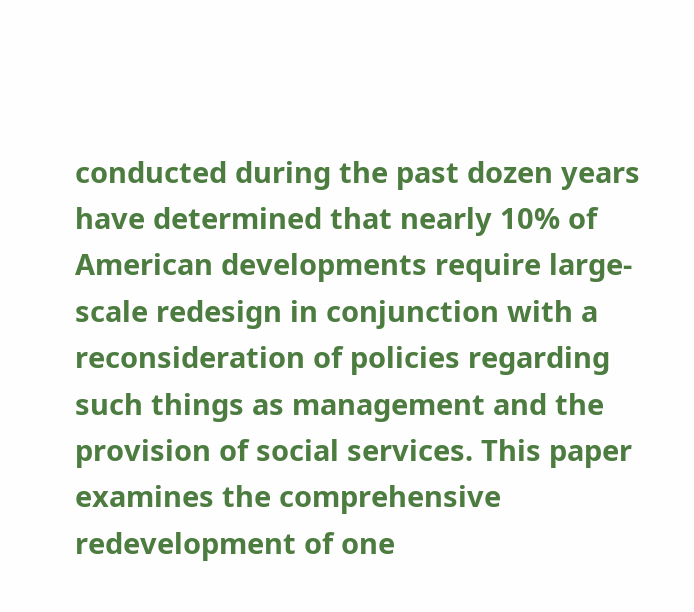conducted during the past dozen years have determined that nearly 10% of American developments require large-scale redesign in conjunction with a reconsideration of policies regarding such things as management and the provision of social services. This paper examines the comprehensive redevelopment of one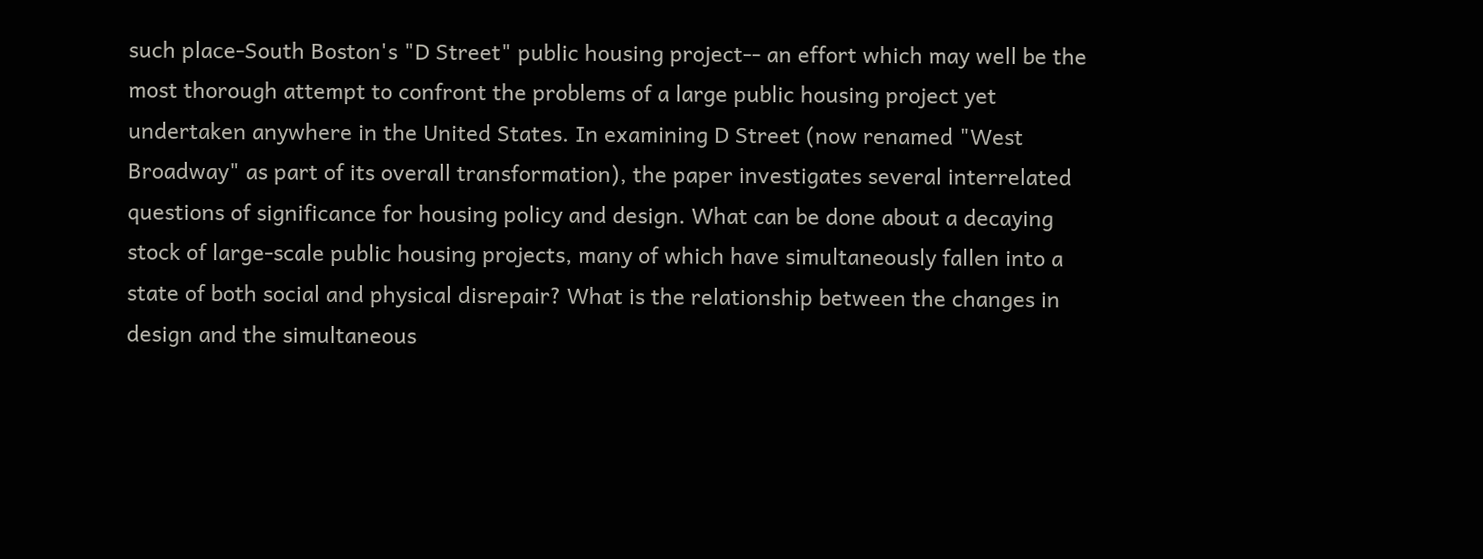such place-South Boston's "D Street" public housing project-- an effort which may well be the most thorough attempt to confront the problems of a large public housing project yet undertaken anywhere in the United States. In examining D Street (now renamed "West Broadway" as part of its overall transformation), the paper investigates several interrelated questions of significance for housing policy and design. What can be done about a decaying stock of large-scale public housing projects, many of which have simultaneously fallen into a state of both social and physical disrepair? What is the relationship between the changes in design and the simultaneous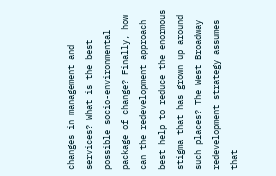changes in management and services? What is the best possible socio-environmental package of change? Finally, how can the redevelopment approach best help to reduce the enormous stigma that has grown up around such places? The West Broadway redevelopment strategy assumes that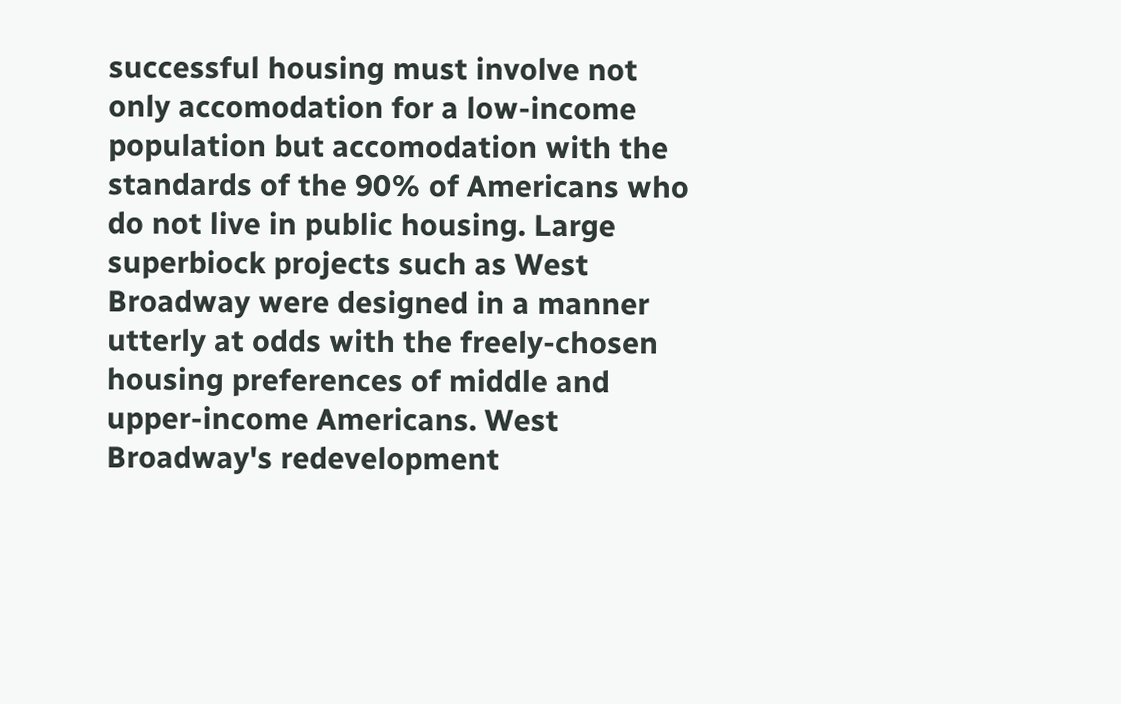successful housing must involve not only accomodation for a low-income population but accomodation with the standards of the 90% of Americans who do not live in public housing. Large superbiock projects such as West Broadway were designed in a manner utterly at odds with the freely-chosen housing preferences of middle and upper-income Americans. West Broadway's redevelopment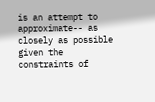is an attempt to approximate-- as closely as possible given the constraints of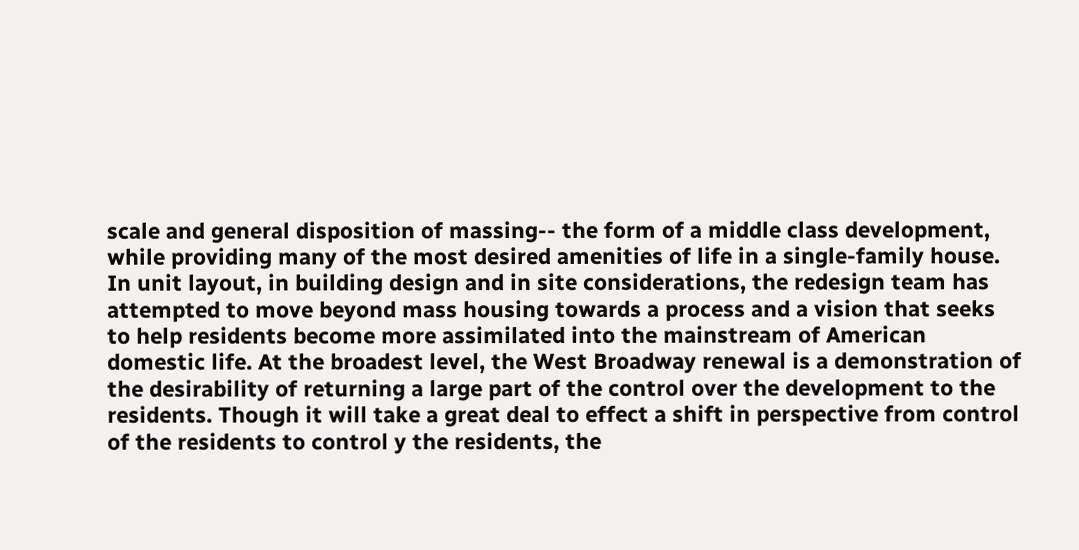scale and general disposition of massing-- the form of a middle class development, while providing many of the most desired amenities of life in a single-family house. In unit layout, in building design and in site considerations, the redesign team has attempted to move beyond mass housing towards a process and a vision that seeks to help residents become more assimilated into the mainstream of American domestic life. At the broadest level, the West Broadway renewal is a demonstration of the desirability of returning a large part of the control over the development to the residents. Though it will take a great deal to effect a shift in perspective from control of the residents to control y the residents, the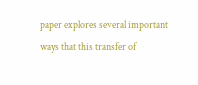paper explores several important ways that this transfer of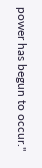power has begun to occur."